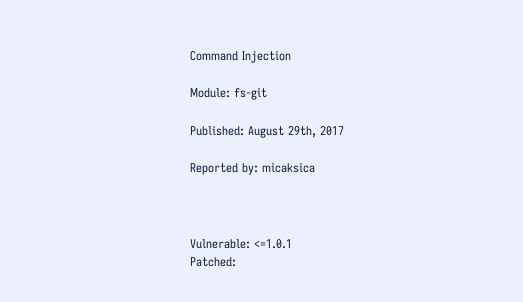Command Injection

Module: fs-git

Published: August 29th, 2017

Reported by: micaksica



Vulnerable: <=1.0.1
Patched: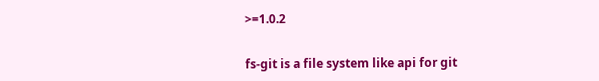>=1.0.2


fs-git is a file system like api for git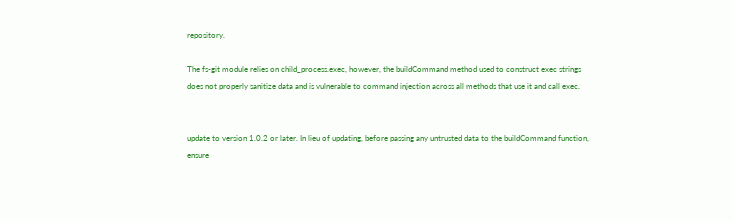repository.

The fs-git module relies on child_process.exec, however, the buildCommand method used to construct exec strings does not properly sanitize data and is vulnerable to command injection across all methods that use it and call exec.


update to version 1.0.2 or later. In lieu of updating, before passing any untrusted data to the buildCommand function, ensure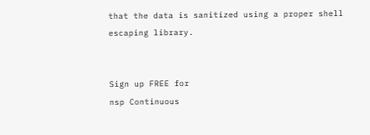that the data is sanitized using a proper shell escaping library.


Sign up FREE for
nsp Continuous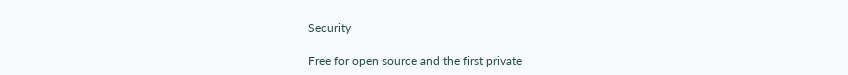Security

Free for open source and the first private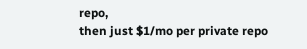repo,
then just $1/mo per private repo